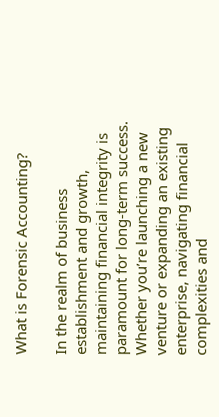What is Forensic Accounting?

In the realm of business establishment and growth, maintaining financial integrity is paramount for long-term success. Whether you’re launching a new venture or expanding an existing enterprise, navigating financial complexities and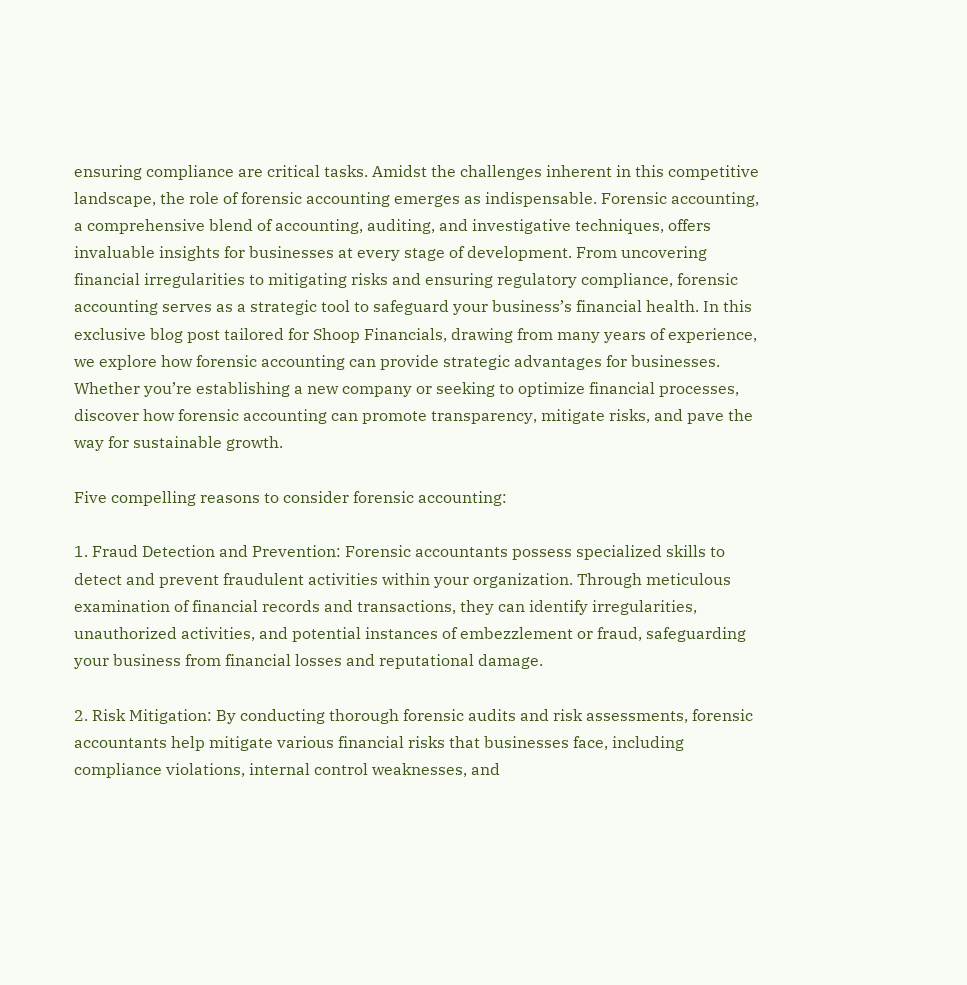ensuring compliance are critical tasks. Amidst the challenges inherent in this competitive landscape, the role of forensic accounting emerges as indispensable. Forensic accounting, a comprehensive blend of accounting, auditing, and investigative techniques, offers invaluable insights for businesses at every stage of development. From uncovering financial irregularities to mitigating risks and ensuring regulatory compliance, forensic accounting serves as a strategic tool to safeguard your business’s financial health. In this exclusive blog post tailored for Shoop Financials, drawing from many years of experience, we explore how forensic accounting can provide strategic advantages for businesses. Whether you’re establishing a new company or seeking to optimize financial processes, discover how forensic accounting can promote transparency, mitigate risks, and pave the way for sustainable growth.

Five compelling reasons to consider forensic accounting:

1. Fraud Detection and Prevention: Forensic accountants possess specialized skills to detect and prevent fraudulent activities within your organization. Through meticulous examination of financial records and transactions, they can identify irregularities, unauthorized activities, and potential instances of embezzlement or fraud, safeguarding your business from financial losses and reputational damage.

2. Risk Mitigation: By conducting thorough forensic audits and risk assessments, forensic accountants help mitigate various financial risks that businesses face, including compliance violations, internal control weaknesses, and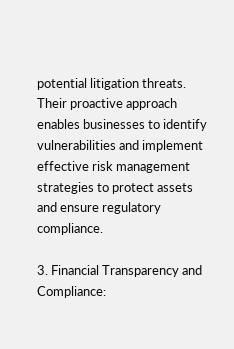potential litigation threats. Their proactive approach enables businesses to identify vulnerabilities and implement effective risk management strategies to protect assets and ensure regulatory compliance.

3. Financial Transparency and Compliance: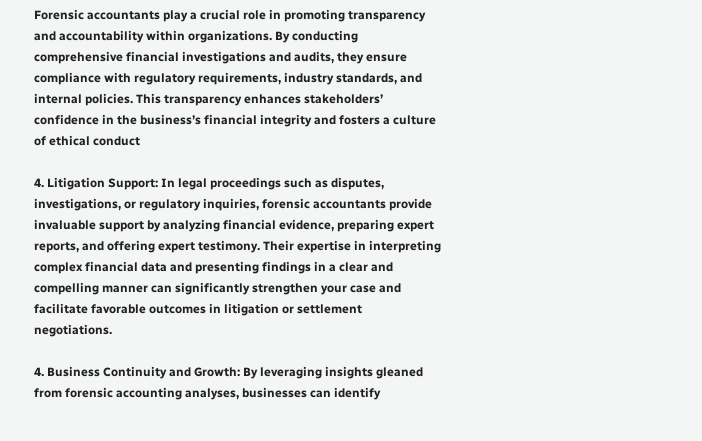Forensic accountants play a crucial role in promoting transparency and accountability within organizations. By conducting comprehensive financial investigations and audits, they ensure compliance with regulatory requirements, industry standards, and internal policies. This transparency enhances stakeholders’ confidence in the business’s financial integrity and fosters a culture of ethical conduct

4. Litigation Support: In legal proceedings such as disputes, investigations, or regulatory inquiries, forensic accountants provide invaluable support by analyzing financial evidence, preparing expert reports, and offering expert testimony. Their expertise in interpreting complex financial data and presenting findings in a clear and compelling manner can significantly strengthen your case and facilitate favorable outcomes in litigation or settlement negotiations.

4. Business Continuity and Growth: By leveraging insights gleaned from forensic accounting analyses, businesses can identify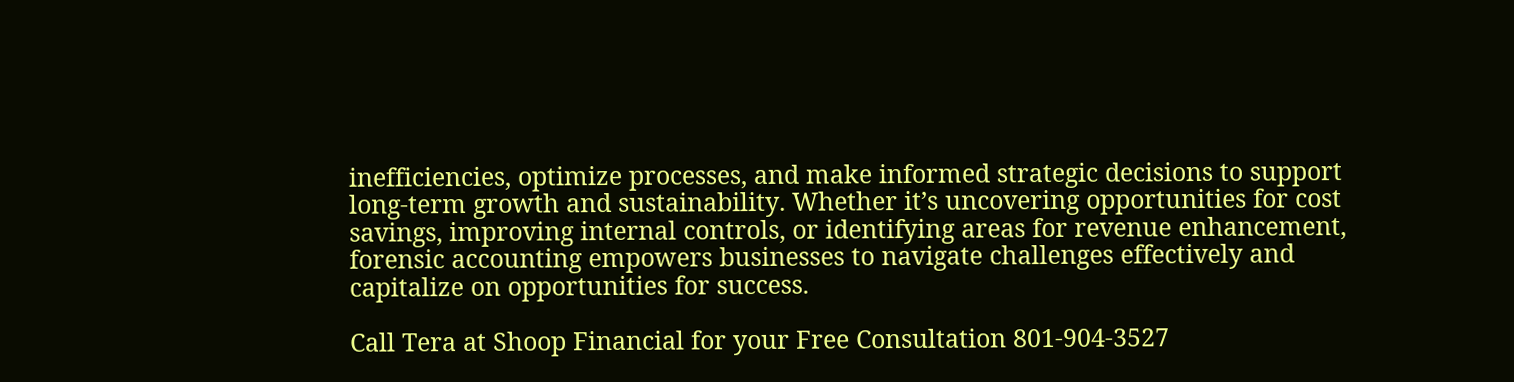inefficiencies, optimize processes, and make informed strategic decisions to support long-term growth and sustainability. Whether it’s uncovering opportunities for cost savings, improving internal controls, or identifying areas for revenue enhancement, forensic accounting empowers businesses to navigate challenges effectively and capitalize on opportunities for success.

Call Tera at Shoop Financial for your Free Consultation 801-904-3527